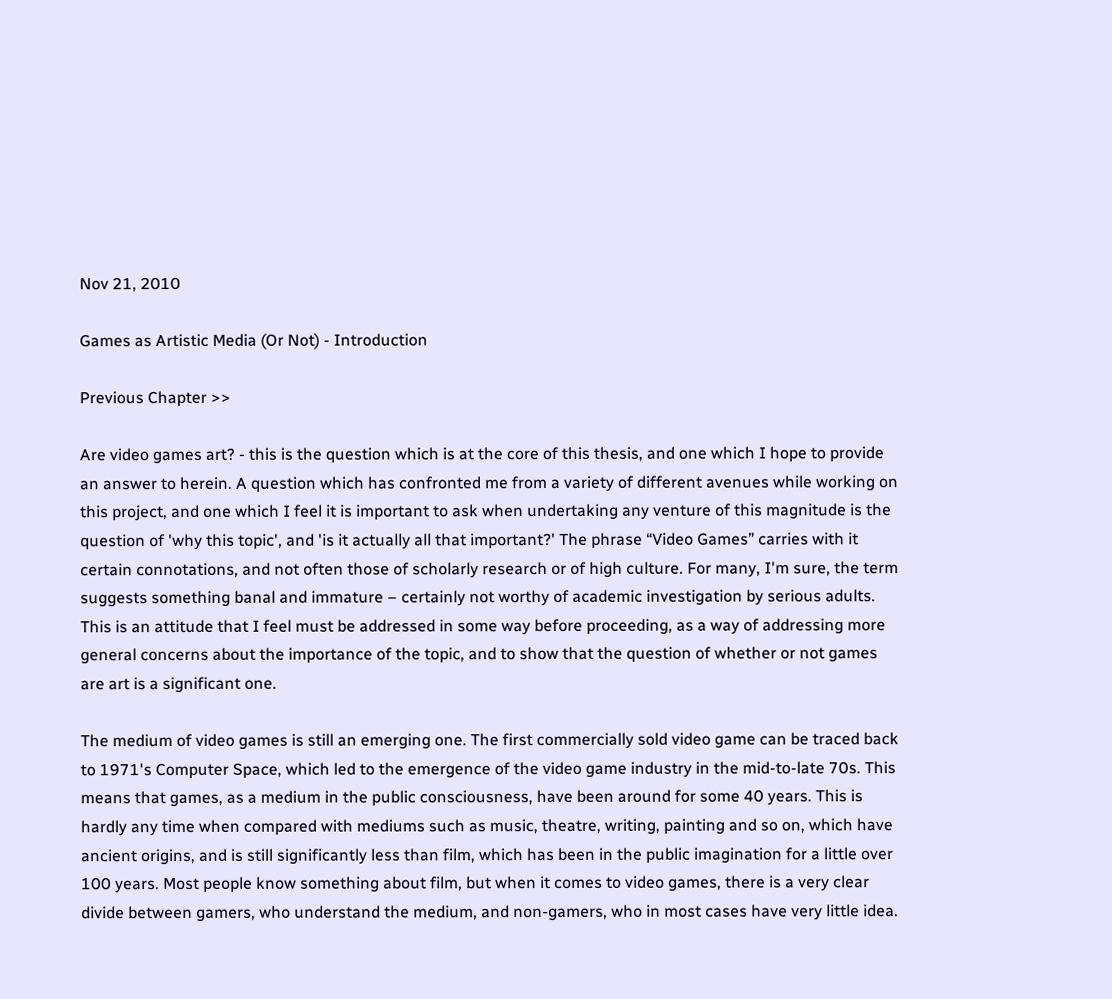Nov 21, 2010

Games as Artistic Media (Or Not) - Introduction

Previous Chapter >>

Are video games art? - this is the question which is at the core of this thesis, and one which I hope to provide an answer to herein. A question which has confronted me from a variety of different avenues while working on this project, and one which I feel it is important to ask when undertaking any venture of this magnitude is the question of 'why this topic', and 'is it actually all that important?' The phrase “Video Games” carries with it certain connotations, and not often those of scholarly research or of high culture. For many, I'm sure, the term suggests something banal and immature – certainly not worthy of academic investigation by serious adults. This is an attitude that I feel must be addressed in some way before proceeding, as a way of addressing more general concerns about the importance of the topic, and to show that the question of whether or not games are art is a significant one.

The medium of video games is still an emerging one. The first commercially sold video game can be traced back to 1971's Computer Space, which led to the emergence of the video game industry in the mid-to-late 70s. This means that games, as a medium in the public consciousness, have been around for some 40 years. This is hardly any time when compared with mediums such as music, theatre, writing, painting and so on, which have ancient origins, and is still significantly less than film, which has been in the public imagination for a little over 100 years. Most people know something about film, but when it comes to video games, there is a very clear divide between gamers, who understand the medium, and non-gamers, who in most cases have very little idea.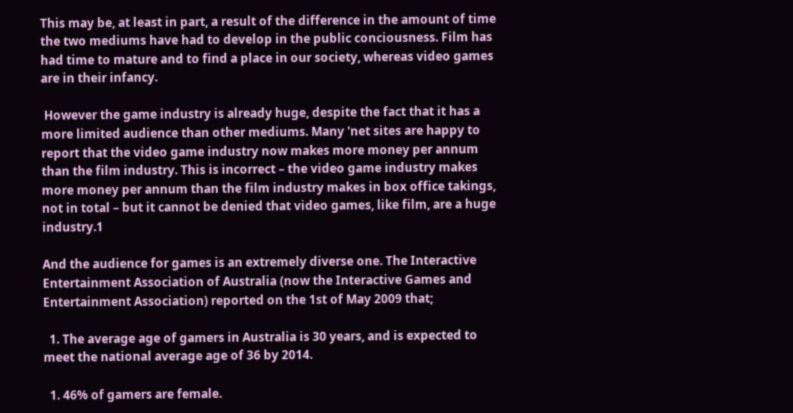This may be, at least in part, a result of the difference in the amount of time the two mediums have had to develop in the public conciousness. Film has had time to mature and to find a place in our society, whereas video games are in their infancy.

 However the game industry is already huge, despite the fact that it has a more limited audience than other mediums. Many 'net sites are happy to report that the video game industry now makes more money per annum than the film industry. This is incorrect – the video game industry makes more money per annum than the film industry makes in box office takings, not in total – but it cannot be denied that video games, like film, are a huge industry.1

And the audience for games is an extremely diverse one. The Interactive Entertainment Association of Australia (now the Interactive Games and Entertainment Association) reported on the 1st of May 2009 that;

  1. The average age of gamers in Australia is 30 years, and is expected to meet the national average age of 36 by 2014.

  1. 46% of gamers are female.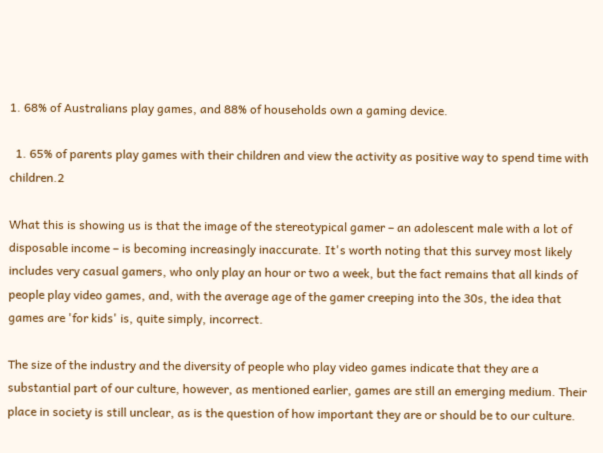1. 68% of Australians play games, and 88% of households own a gaming device.

  1. 65% of parents play games with their children and view the activity as positive way to spend time with children.2

What this is showing us is that the image of the stereotypical gamer – an adolescent male with a lot of disposable income – is becoming increasingly inaccurate. It's worth noting that this survey most likely includes very casual gamers, who only play an hour or two a week, but the fact remains that all kinds of people play video games, and, with the average age of the gamer creeping into the 30s, the idea that games are 'for kids' is, quite simply, incorrect.

The size of the industry and the diversity of people who play video games indicate that they are a substantial part of our culture, however, as mentioned earlier, games are still an emerging medium. Their place in society is still unclear, as is the question of how important they are or should be to our culture.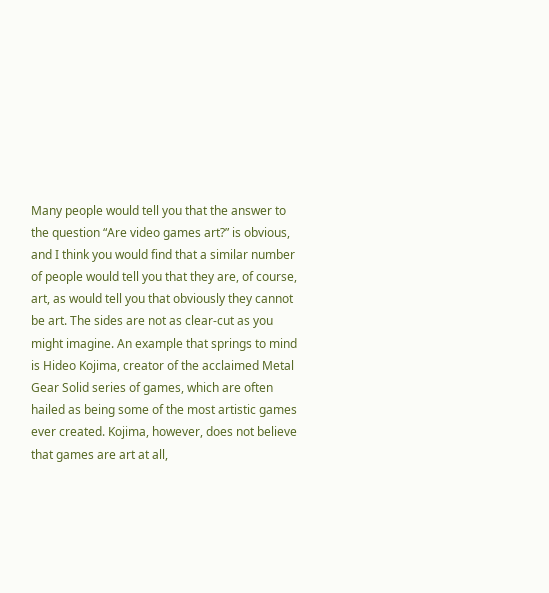Many people would tell you that the answer to the question “Are video games art?” is obvious, and I think you would find that a similar number of people would tell you that they are, of course, art, as would tell you that obviously they cannot be art. The sides are not as clear-cut as you might imagine. An example that springs to mind is Hideo Kojima, creator of the acclaimed Metal Gear Solid series of games, which are often hailed as being some of the most artistic games ever created. Kojima, however, does not believe that games are art at all,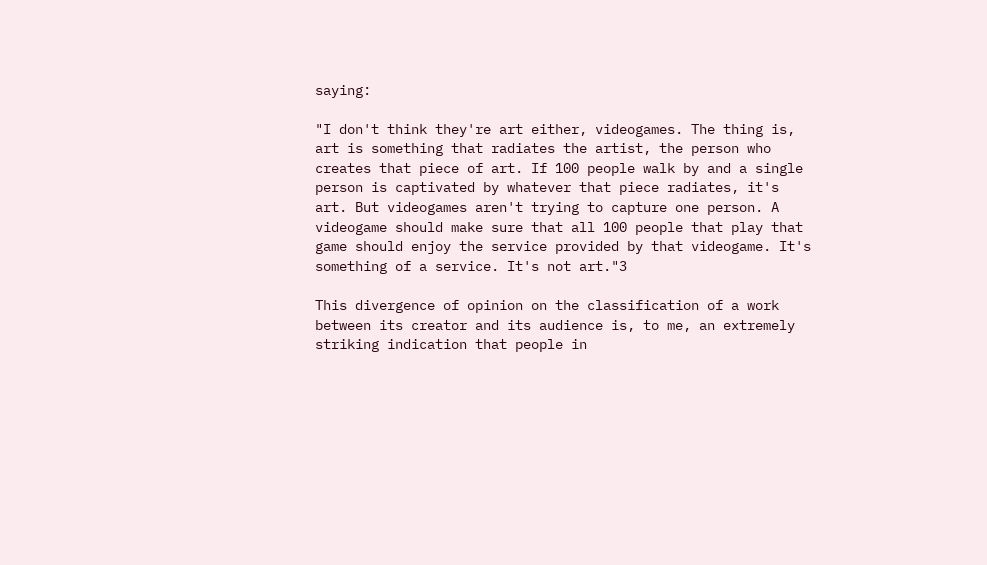saying:

"I don't think they're art either, videogames. The thing is, art is something that radiates the artist, the person who creates that piece of art. If 100 people walk by and a single person is captivated by whatever that piece radiates, it's art. But videogames aren't trying to capture one person. A videogame should make sure that all 100 people that play that game should enjoy the service provided by that videogame. It's something of a service. It's not art."3

This divergence of opinion on the classification of a work between its creator and its audience is, to me, an extremely striking indication that people in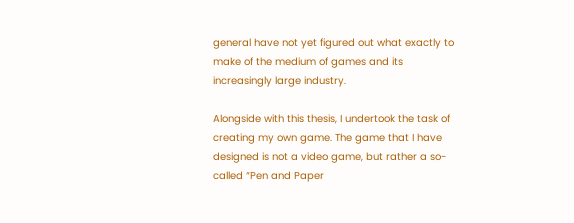general have not yet figured out what exactly to make of the medium of games and its increasingly large industry.

Alongside with this thesis, I undertook the task of creating my own game. The game that I have designed is not a video game, but rather a so-called “Pen and Paper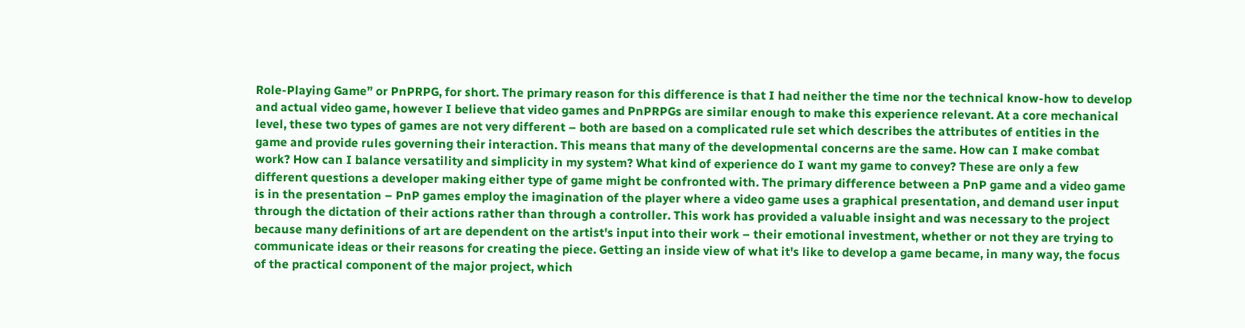Role-Playing Game” or PnPRPG, for short. The primary reason for this difference is that I had neither the time nor the technical know-how to develop and actual video game, however I believe that video games and PnPRPGs are similar enough to make this experience relevant. At a core mechanical level, these two types of games are not very different – both are based on a complicated rule set which describes the attributes of entities in the game and provide rules governing their interaction. This means that many of the developmental concerns are the same. How can I make combat work? How can I balance versatility and simplicity in my system? What kind of experience do I want my game to convey? These are only a few different questions a developer making either type of game might be confronted with. The primary difference between a PnP game and a video game is in the presentation – PnP games employ the imagination of the player where a video game uses a graphical presentation, and demand user input through the dictation of their actions rather than through a controller. This work has provided a valuable insight and was necessary to the project because many definitions of art are dependent on the artist's input into their work – their emotional investment, whether or not they are trying to communicate ideas or their reasons for creating the piece. Getting an inside view of what it's like to develop a game became, in many way, the focus of the practical component of the major project, which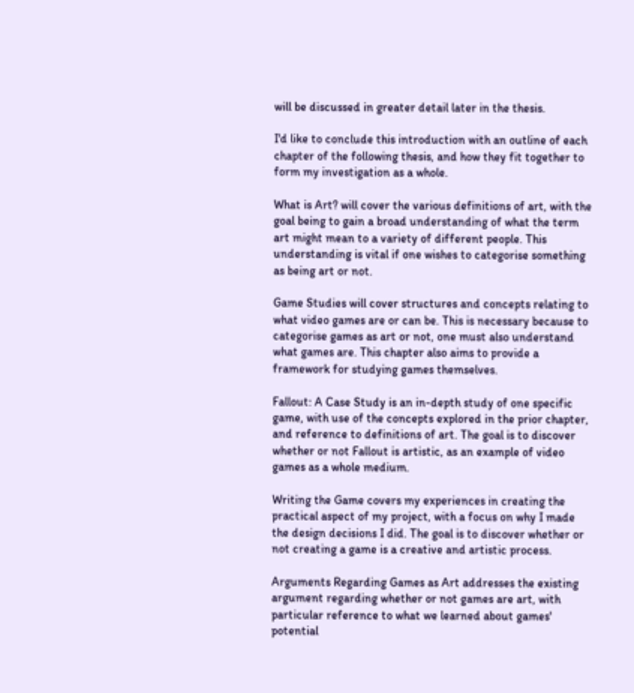will be discussed in greater detail later in the thesis.

I'd like to conclude this introduction with an outline of each chapter of the following thesis, and how they fit together to form my investigation as a whole.

What is Art? will cover the various definitions of art, with the goal being to gain a broad understanding of what the term art might mean to a variety of different people. This understanding is vital if one wishes to categorise something as being art or not.

Game Studies will cover structures and concepts relating to what video games are or can be. This is necessary because to categorise games as art or not, one must also understand what games are. This chapter also aims to provide a framework for studying games themselves.

Fallout: A Case Study is an in-depth study of one specific game, with use of the concepts explored in the prior chapter, and reference to definitions of art. The goal is to discover whether or not Fallout is artistic, as an example of video games as a whole medium.

Writing the Game covers my experiences in creating the practical aspect of my project, with a focus on why I made the design decisions I did. The goal is to discover whether or not creating a game is a creative and artistic process.

Arguments Regarding Games as Art addresses the existing argument regarding whether or not games are art, with particular reference to what we learned about games' potential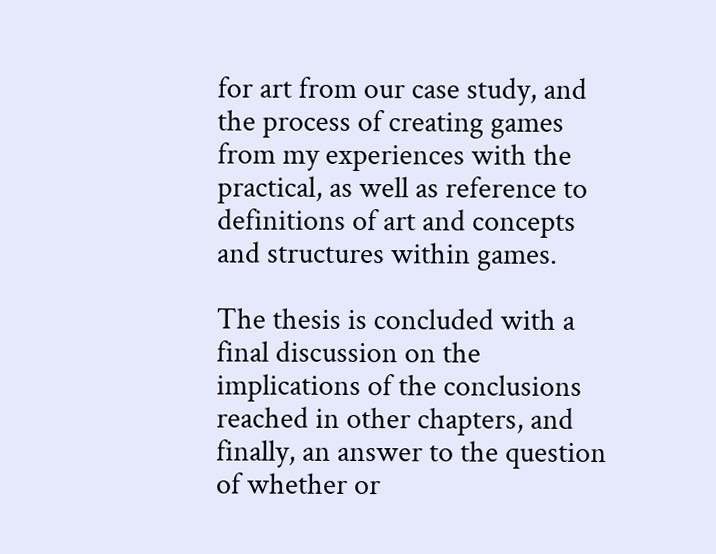for art from our case study, and the process of creating games from my experiences with the practical, as well as reference to definitions of art and concepts and structures within games.

The thesis is concluded with a final discussion on the implications of the conclusions reached in other chapters, and finally, an answer to the question of whether or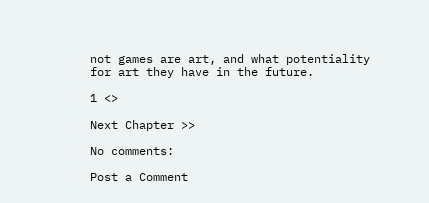not games are art, and what potentiality for art they have in the future.

1 <>

Next Chapter >>

No comments:

Post a Comment